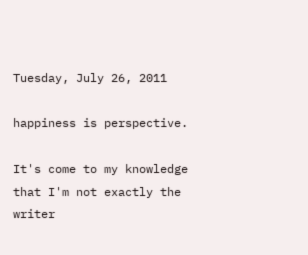Tuesday, July 26, 2011

happiness is perspective.

It's come to my knowledge that I'm not exactly the writer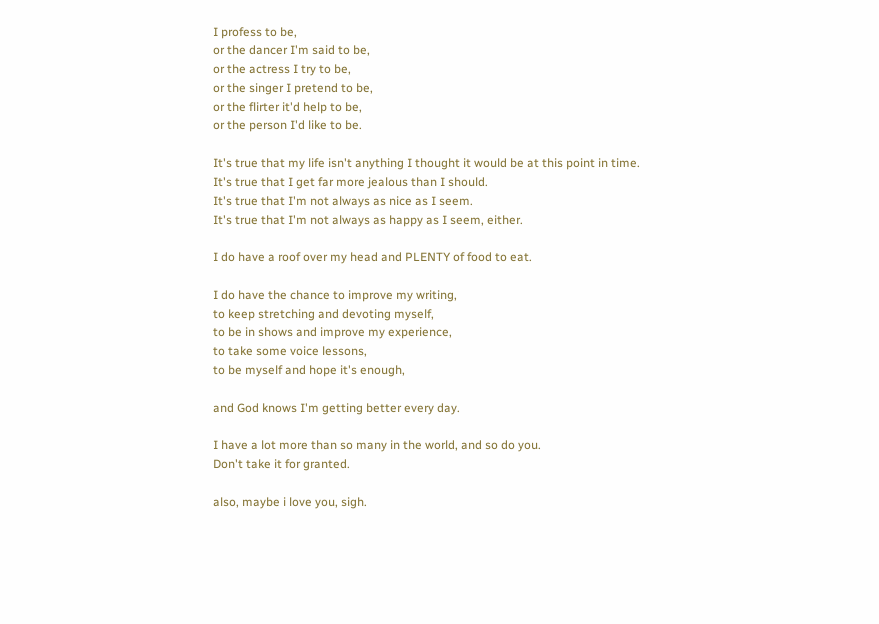I profess to be,
or the dancer I'm said to be,
or the actress I try to be,
or the singer I pretend to be,
or the flirter it'd help to be,
or the person I'd like to be.

It's true that my life isn't anything I thought it would be at this point in time.
It's true that I get far more jealous than I should.
It's true that I'm not always as nice as I seem.
It's true that I'm not always as happy as I seem, either.

I do have a roof over my head and PLENTY of food to eat.

I do have the chance to improve my writing,
to keep stretching and devoting myself,
to be in shows and improve my experience,
to take some voice lessons,
to be myself and hope it's enough,

and God knows I'm getting better every day.

I have a lot more than so many in the world, and so do you.
Don't take it for granted.

also, maybe i love you, sigh.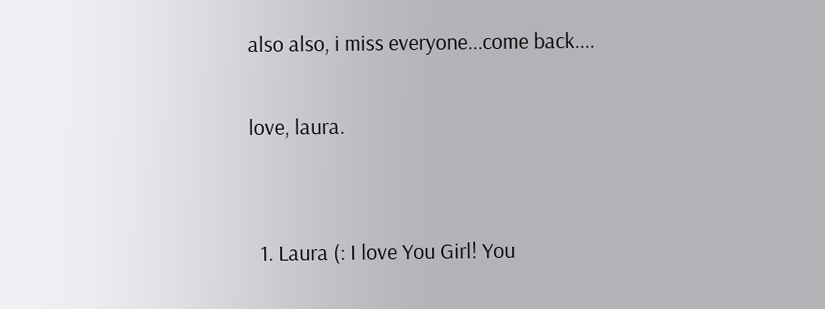also also, i miss everyone...come back....

love, laura.


  1. Laura (: I love You Girl! You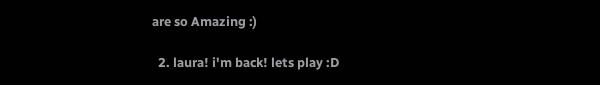are so Amazing :)

  2. laura! i'm back! lets play :D